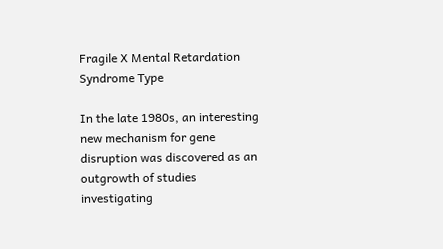Fragile X Mental Retardation Syndrome Type

In the late 1980s, an interesting new mechanism for gene disruption was discovered as an outgrowth of studies investigating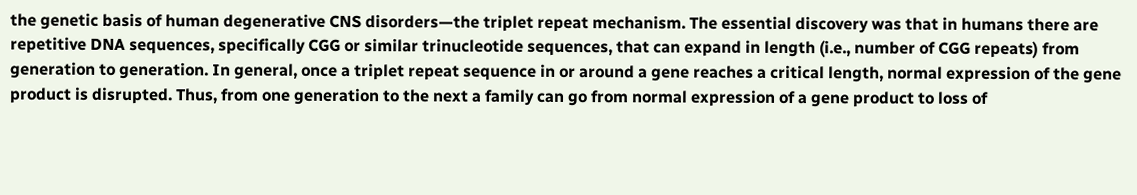the genetic basis of human degenerative CNS disorders—the triplet repeat mechanism. The essential discovery was that in humans there are repetitive DNA sequences, specifically CGG or similar trinucleotide sequences, that can expand in length (i.e., number of CGG repeats) from generation to generation. In general, once a triplet repeat sequence in or around a gene reaches a critical length, normal expression of the gene product is disrupted. Thus, from one generation to the next a family can go from normal expression of a gene product to loss of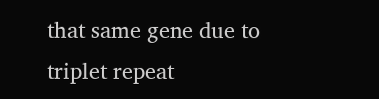that same gene due to triplet repeat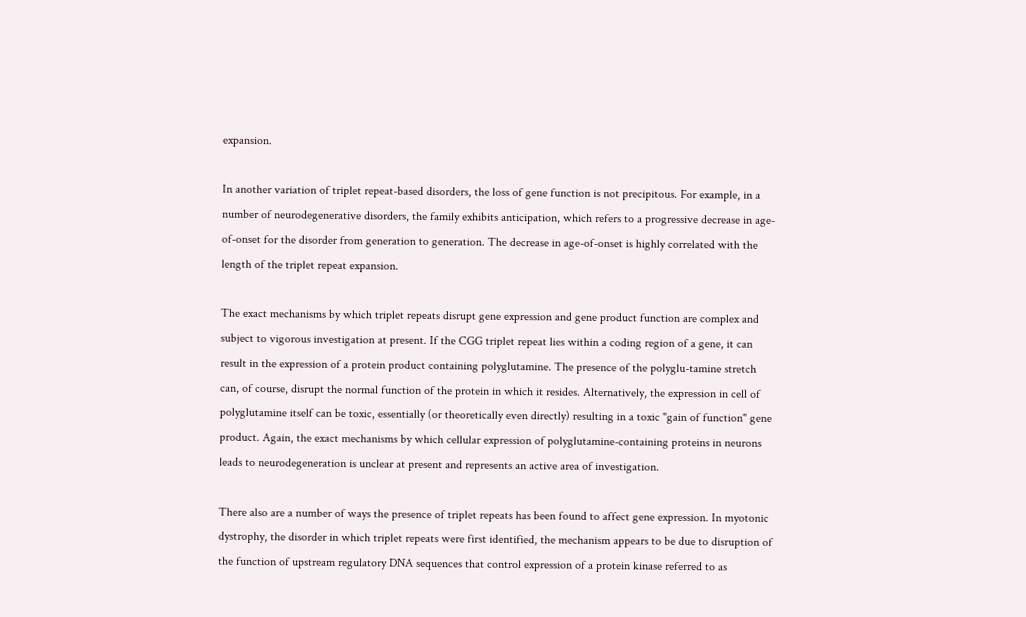expansion.

In another variation of triplet repeat-based disorders, the loss of gene function is not precipitous. For example, in a number of neurodegenerative disorders, the family exhibits anticipation, which refers to a progressive decrease in age-of-onset for the disorder from generation to generation. The decrease in age-of-onset is highly correlated with the length of the triplet repeat expansion.

The exact mechanisms by which triplet repeats disrupt gene expression and gene product function are complex and subject to vigorous investigation at present. If the CGG triplet repeat lies within a coding region of a gene, it can result in the expression of a protein product containing polyglutamine. The presence of the polyglu-tamine stretch can, of course, disrupt the normal function of the protein in which it resides. Alternatively, the expression in cell of polyglutamine itself can be toxic, essentially (or theoretically even directly) resulting in a toxic "gain of function" gene product. Again, the exact mechanisms by which cellular expression of polyglutamine-containing proteins in neurons leads to neurodegeneration is unclear at present and represents an active area of investigation.

There also are a number of ways the presence of triplet repeats has been found to affect gene expression. In myotonic dystrophy, the disorder in which triplet repeats were first identified, the mechanism appears to be due to disruption of the function of upstream regulatory DNA sequences that control expression of a protein kinase referred to as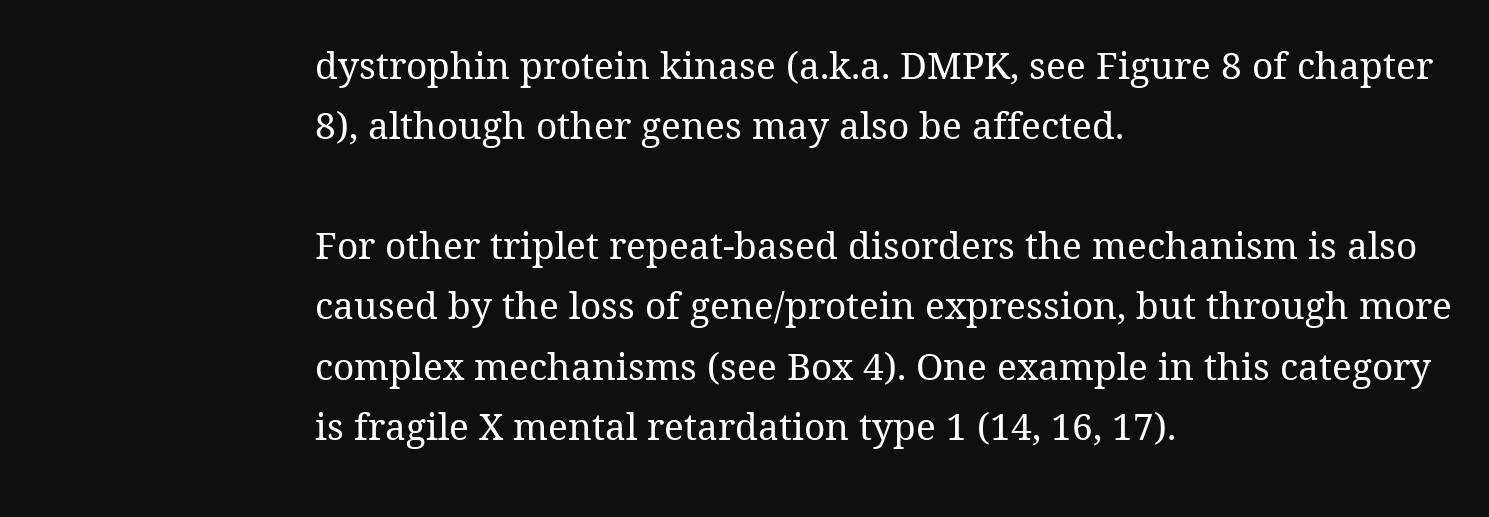dystrophin protein kinase (a.k.a. DMPK, see Figure 8 of chapter 8), although other genes may also be affected.

For other triplet repeat-based disorders the mechanism is also caused by the loss of gene/protein expression, but through more complex mechanisms (see Box 4). One example in this category is fragile X mental retardation type 1 (14, 16, 17).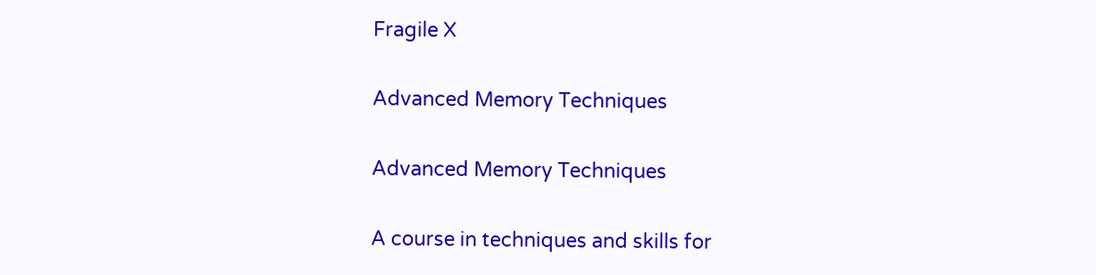Fragile X

Advanced Memory Techniques

Advanced Memory Techniques

A course in techniques and skills for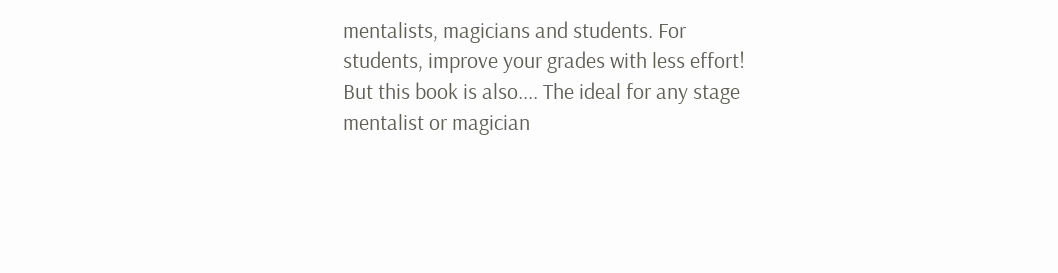mentalists, magicians and students. For students, improve your grades with less effort! But this book is also.... The ideal for any stage mentalist or magician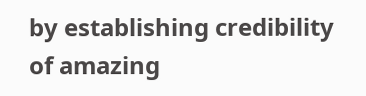by establishing credibility of amazing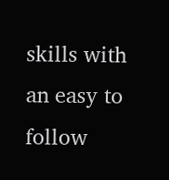skills with an easy to follow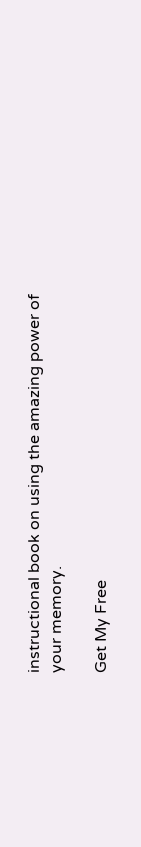instructional book on using the amazing power of your memory.

Get My Free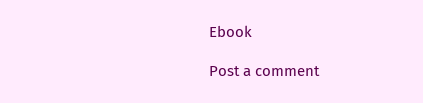Ebook

Post a comment